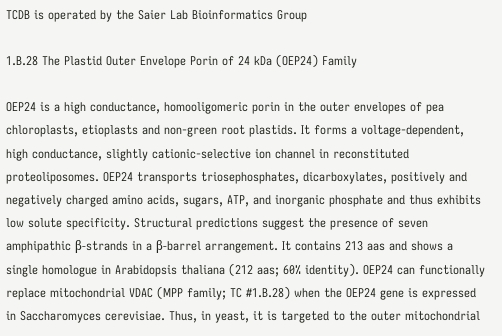TCDB is operated by the Saier Lab Bioinformatics Group

1.B.28 The Plastid Outer Envelope Porin of 24 kDa (OEP24) Family

OEP24 is a high conductance, homooligomeric porin in the outer envelopes of pea chloroplasts, etioplasts and non-green root plastids. It forms a voltage-dependent, high conductance, slightly cationic-selective ion channel in reconstituted proteoliposomes. OEP24 transports triosephosphates, dicarboxylates, positively and negatively charged amino acids, sugars, ATP, and inorganic phosphate and thus exhibits low solute specificity. Structural predictions suggest the presence of seven amphipathic β-strands in a β-barrel arrangement. It contains 213 aas and shows a single homologue in Arabidopsis thaliana (212 aas; 60% identity). OEP24 can functionally replace mitochondrial VDAC (MPP family; TC #1.B.28) when the OEP24 gene is expressed in Saccharomyces cerevisiae. Thus, in yeast, it is targeted to the outer mitochondrial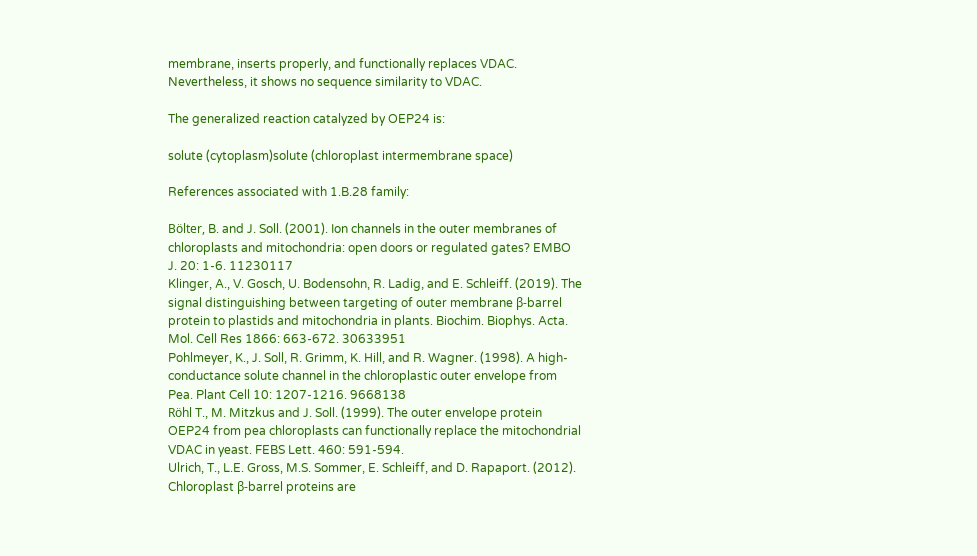membrane, inserts properly, and functionally replaces VDAC. Nevertheless, it shows no sequence similarity to VDAC.

The generalized reaction catalyzed by OEP24 is:

solute (cytoplasm)solute (chloroplast intermembrane space)

References associated with 1.B.28 family:

Bölter, B. and J. Soll. (2001). Ion channels in the outer membranes of chloroplasts and mitochondria: open doors or regulated gates? EMBO J. 20: 1-6. 11230117
Klinger, A., V. Gosch, U. Bodensohn, R. Ladig, and E. Schleiff. (2019). The signal distinguishing between targeting of outer membrane β-barrel protein to plastids and mitochondria in plants. Biochim. Biophys. Acta. Mol. Cell Res 1866: 663-672. 30633951
Pohlmeyer, K., J. Soll, R. Grimm, K. Hill, and R. Wagner. (1998). A high-conductance solute channel in the chloroplastic outer envelope from Pea. Plant Cell 10: 1207-1216. 9668138
Röhl T., M. Mitzkus and J. Soll. (1999). The outer envelope protein OEP24 from pea chloroplasts can functionally replace the mitochondrial VDAC in yeast. FEBS Lett. 460: 591-594.
Ulrich, T., L.E. Gross, M.S. Sommer, E. Schleiff, and D. Rapaport. (2012). Chloroplast β-barrel proteins are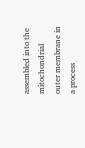assembled into the mitochondrial outer membrane in a process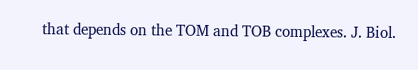that depends on the TOM and TOB complexes. J. Biol.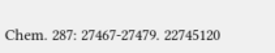Chem. 287: 27467-27479. 22745120